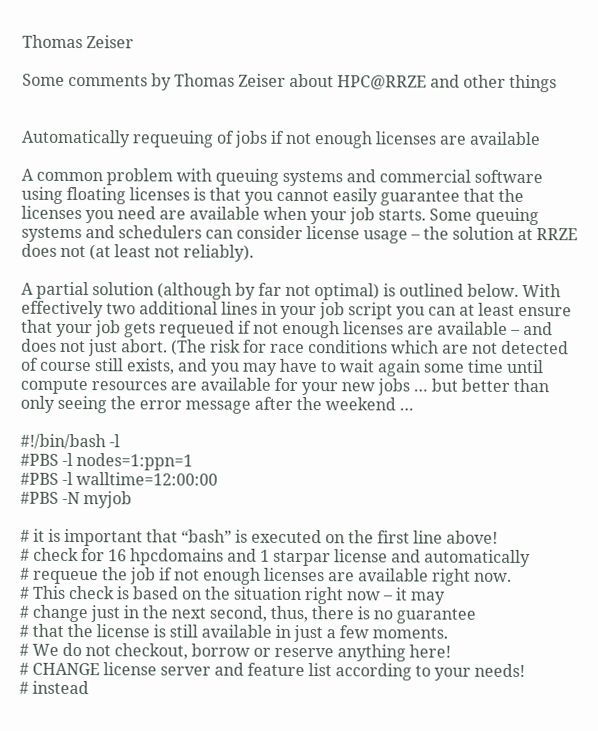Thomas Zeiser

Some comments by Thomas Zeiser about HPC@RRZE and other things


Automatically requeuing of jobs if not enough licenses are available

A common problem with queuing systems and commercial software using floating licenses is that you cannot easily guarantee that the licenses you need are available when your job starts. Some queuing systems and schedulers can consider license usage – the solution at RRZE does not (at least not reliably).

A partial solution (although by far not optimal) is outlined below. With effectively two additional lines in your job script you can at least ensure that your job gets requeued if not enough licenses are available – and does not just abort. (The risk for race conditions which are not detected of course still exists, and you may have to wait again some time until compute resources are available for your new jobs … but better than only seeing the error message after the weekend …

#!/bin/bash -l
#PBS -l nodes=1:ppn=1
#PBS -l walltime=12:00:00
#PBS -N myjob

# it is important that “bash” is executed on the first line above!
# check for 16 hpcdomains and 1 starpar license and automatically
# requeue the job if not enough licenses are available right now.
# This check is based on the situation right now – it may
# change just in the next second, thus, there is no guarantee
# that the license is still available in just a few moments.
# We do not checkout, borrow or reserve anything here!
# CHANGE license server and feature list according to your needs!
# instead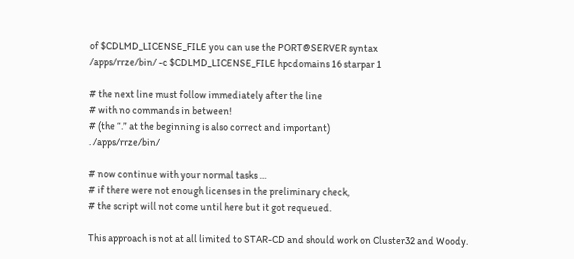of $CDLMD_LICENSE_FILE you can use the PORT@SERVER syntax
/apps/rrze/bin/ -c $CDLMD_LICENSE_FILE hpcdomains 16 starpar 1

# the next line must follow immediately after the line
# with no commands in between!
# (the “.” at the beginning is also correct and important)
. /apps/rrze/bin/

# now continue with your normal tasks …
# if there were not enough licenses in the preliminary check,
# the script will not come until here but it got requeued.

This approach is not at all limited to STAR-CD and should work on Cluster32 and Woody.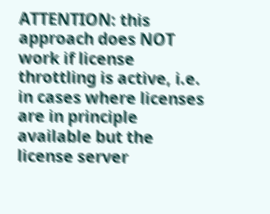ATTENTION: this approach does NOT work if license throttling is active, i.e. in cases where licenses are in principle available but the license server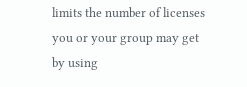limits the number of licenses you or your group may get by using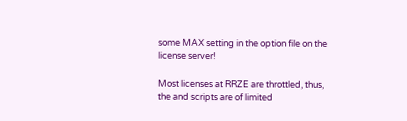some MAX setting in the option file on the license server!

Most licenses at RRZE are throttled, thus, the and scripts are of limited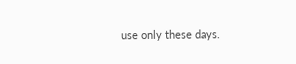use only these days.